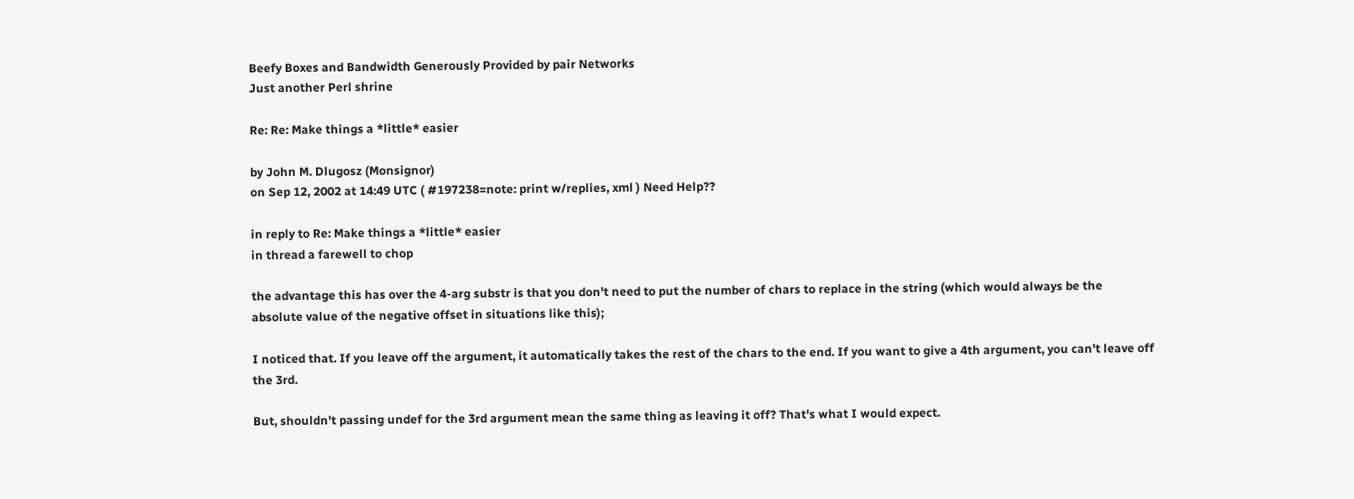Beefy Boxes and Bandwidth Generously Provided by pair Networks
Just another Perl shrine

Re: Re: Make things a *little* easier

by John M. Dlugosz (Monsignor)
on Sep 12, 2002 at 14:49 UTC ( #197238=note: print w/replies, xml ) Need Help??

in reply to Re: Make things a *little* easier
in thread a farewell to chop

the advantage this has over the 4-arg substr is that you don't need to put the number of chars to replace in the string (which would always be the absolute value of the negative offset in situations like this);

I noticed that. If you leave off the argument, it automatically takes the rest of the chars to the end. If you want to give a 4th argument, you can't leave off the 3rd.

But, shouldn't passing undef for the 3rd argument mean the same thing as leaving it off? That's what I would expect.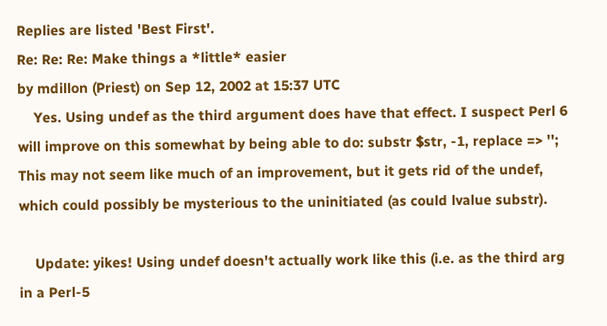Replies are listed 'Best First'.
Re: Re: Re: Make things a *little* easier
by mdillon (Priest) on Sep 12, 2002 at 15:37 UTC
    Yes. Using undef as the third argument does have that effect. I suspect Perl 6 will improve on this somewhat by being able to do: substr $str, -1, replace => ''; This may not seem like much of an improvement, but it gets rid of the undef, which could possibly be mysterious to the uninitiated (as could lvalue substr).

    Update: yikes! Using undef doesn't actually work like this (i.e. as the third arg in a Perl-5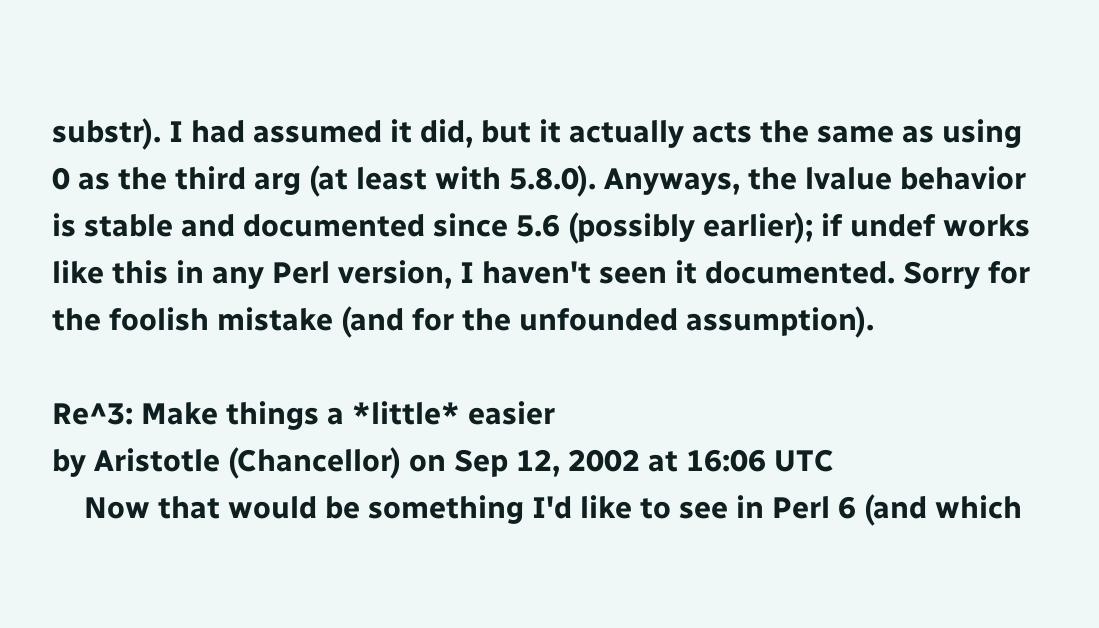substr). I had assumed it did, but it actually acts the same as using 0 as the third arg (at least with 5.8.0). Anyways, the lvalue behavior is stable and documented since 5.6 (possibly earlier); if undef works like this in any Perl version, I haven't seen it documented. Sorry for the foolish mistake (and for the unfounded assumption).

Re^3: Make things a *little* easier
by Aristotle (Chancellor) on Sep 12, 2002 at 16:06 UTC
    Now that would be something I'd like to see in Perl 6 (and which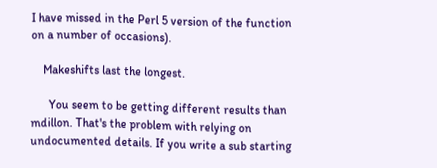I have missed in the Perl 5 version of the function on a number of occasions).

    Makeshifts last the longest.

      You seem to be getting different results than mdillon. That's the problem with relying on undocumented details. If you write a sub starting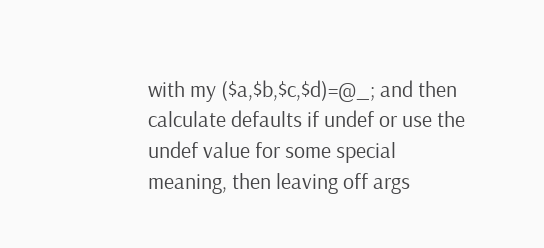with my ($a,$b,$c,$d)=@_; and then calculate defaults if undef or use the undef value for some special meaning, then leaving off args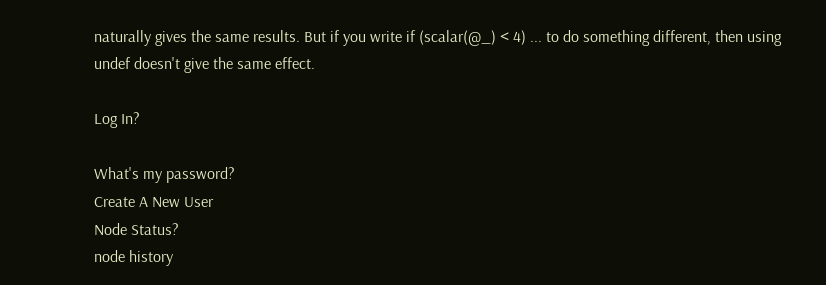naturally gives the same results. But if you write if (scalar(@_) < 4) ... to do something different, then using undef doesn't give the same effect.

Log In?

What's my password?
Create A New User
Node Status?
node history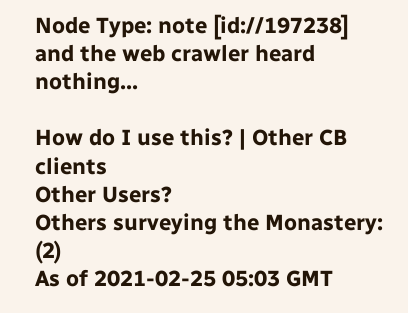Node Type: note [id://197238]
and the web crawler heard nothing...

How do I use this? | Other CB clients
Other Users?
Others surveying the Monastery: (2)
As of 2021-02-25 05:03 GMT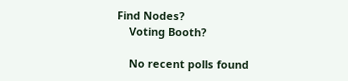Find Nodes?
    Voting Booth?

    No recent polls found